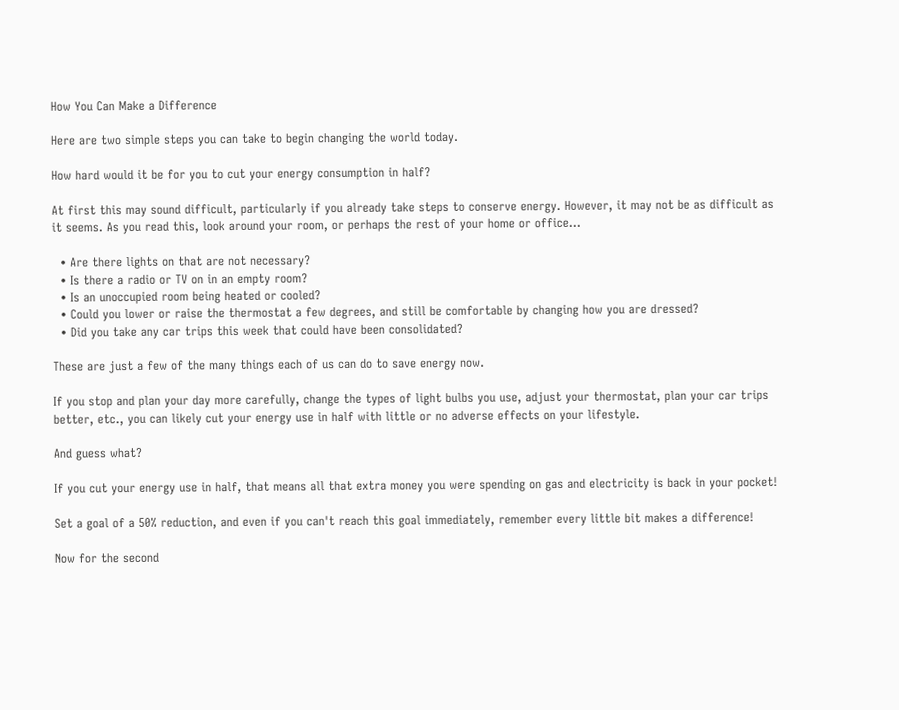How You Can Make a Difference

Here are two simple steps you can take to begin changing the world today.

How hard would it be for you to cut your energy consumption in half?

At first this may sound difficult, particularly if you already take steps to conserve energy. However, it may not be as difficult as it seems. As you read this, look around your room, or perhaps the rest of your home or office...

  • Are there lights on that are not necessary?
  • Is there a radio or TV on in an empty room?
  • Is an unoccupied room being heated or cooled?
  • Could you lower or raise the thermostat a few degrees, and still be comfortable by changing how you are dressed?
  • Did you take any car trips this week that could have been consolidated?

These are just a few of the many things each of us can do to save energy now.

If you stop and plan your day more carefully, change the types of light bulbs you use, adjust your thermostat, plan your car trips better, etc., you can likely cut your energy use in half with little or no adverse effects on your lifestyle.

And guess what?

If you cut your energy use in half, that means all that extra money you were spending on gas and electricity is back in your pocket!

Set a goal of a 50% reduction, and even if you can't reach this goal immediately, remember every little bit makes a difference!

Now for the second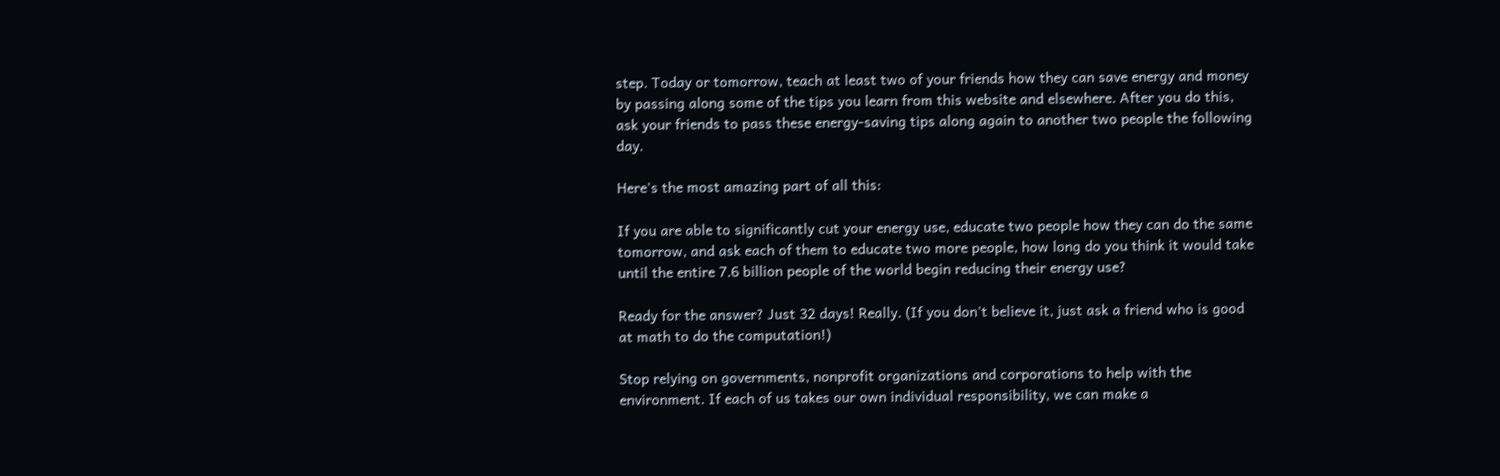step. Today or tomorrow, teach at least two of your friends how they can save energy and money by passing along some of the tips you learn from this website and elsewhere. After you do this, ask your friends to pass these energy-saving tips along again to another two people the following day.

Here's the most amazing part of all this:

If you are able to significantly cut your energy use, educate two people how they can do the same tomorrow, and ask each of them to educate two more people, how long do you think it would take until the entire 7.6 billion people of the world begin reducing their energy use?

Ready for the answer? Just 32 days! Really. (If you don't believe it, just ask a friend who is good at math to do the computation!)

Stop relying on governments, nonprofit organizations and corporations to help with the environment. If each of us takes our own individual responsibility, we can make a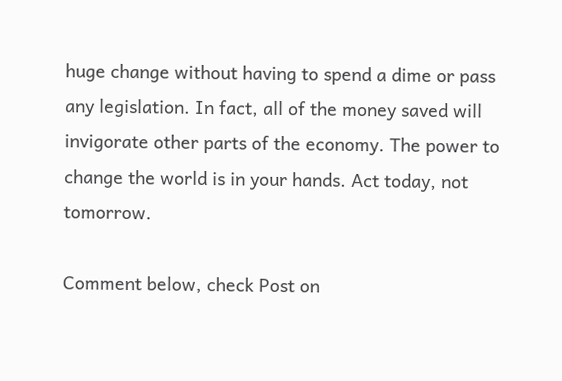huge change without having to spend a dime or pass any legislation. In fact, all of the money saved will invigorate other parts of the economy. The power to change the world is in your hands. Act today, not tomorrow.

Comment below, check Post on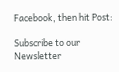Facebook, then hit Post:

Subscribe to our Newsletter